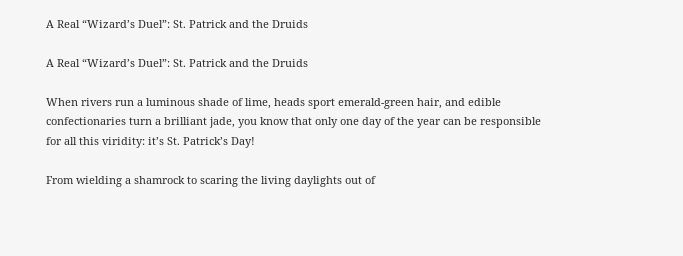A Real “Wizard’s Duel”: St. Patrick and the Druids

A Real “Wizard’s Duel”: St. Patrick and the Druids

When rivers run a luminous shade of lime, heads sport emerald-green hair, and edible confectionaries turn a brilliant jade, you know that only one day of the year can be responsible for all this viridity: it’s St. Patrick’s Day!

From wielding a shamrock to scaring the living daylights out of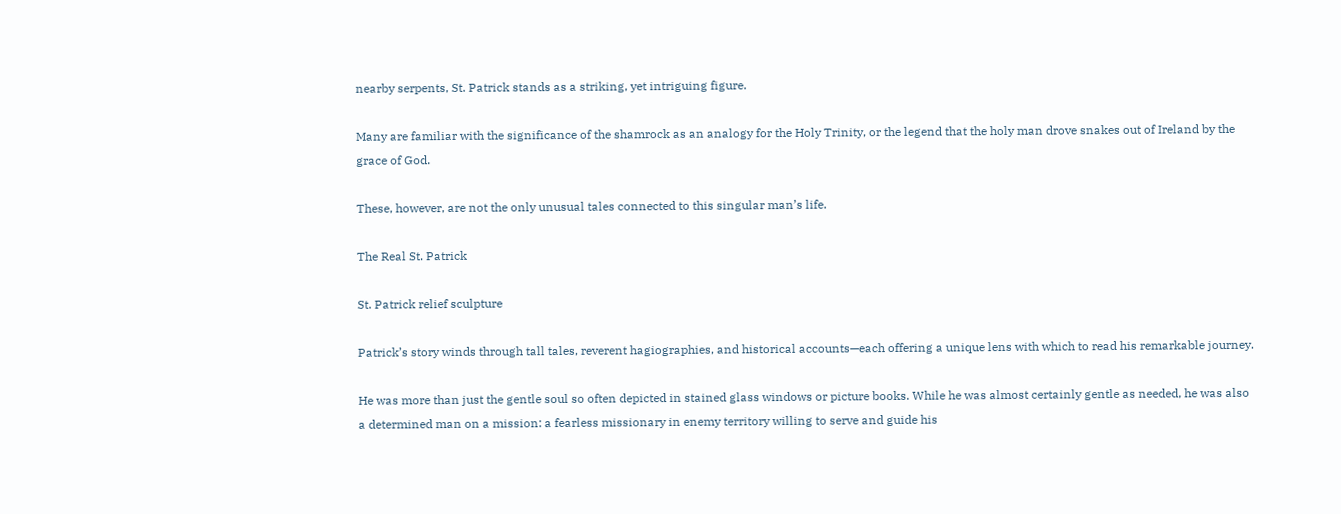nearby serpents, St. Patrick stands as a striking, yet intriguing figure.

Many are familiar with the significance of the shamrock as an analogy for the Holy Trinity, or the legend that the holy man drove snakes out of Ireland by the grace of God.

These, however, are not the only unusual tales connected to this singular man’s life.

The Real St. Patrick

St. Patrick relief sculpture

Patrick’s story winds through tall tales, reverent hagiographies, and historical accounts—each offering a unique lens with which to read his remarkable journey.

He was more than just the gentle soul so often depicted in stained glass windows or picture books. While he was almost certainly gentle as needed, he was also a determined man on a mission: a fearless missionary in enemy territory willing to serve and guide his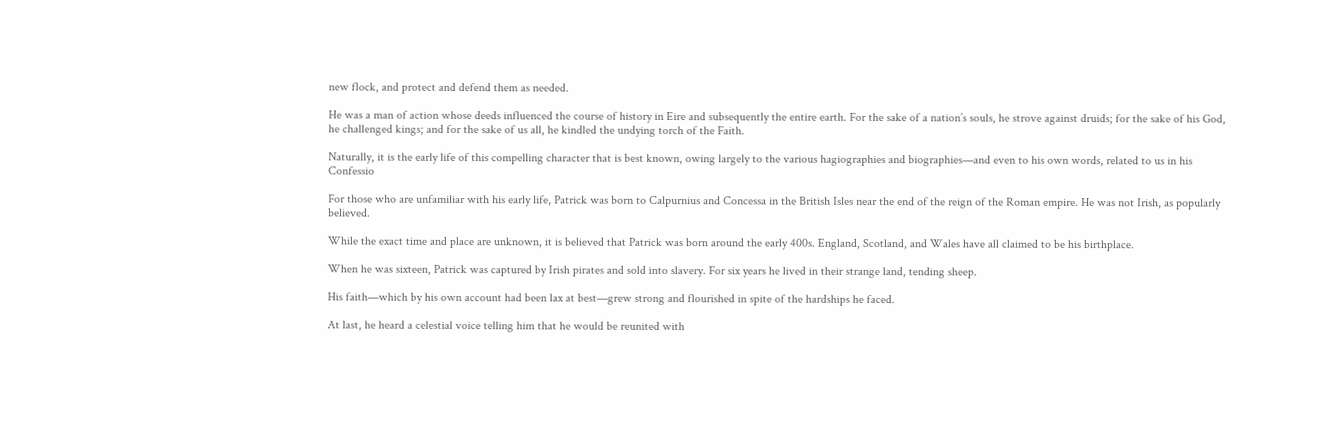new flock, and protect and defend them as needed.

He was a man of action whose deeds influenced the course of history in Eire and subsequently the entire earth. For the sake of a nation’s souls, he strove against druids; for the sake of his God, he challenged kings; and for the sake of us all, he kindled the undying torch of the Faith.

Naturally, it is the early life of this compelling character that is best known, owing largely to the various hagiographies and biographies—and even to his own words, related to us in his Confessio

For those who are unfamiliar with his early life, Patrick was born to Calpurnius and Concessa in the British Isles near the end of the reign of the Roman empire. He was not Irish, as popularly believed.

While the exact time and place are unknown, it is believed that Patrick was born around the early 400s. England, Scotland, and Wales have all claimed to be his birthplace.

When he was sixteen, Patrick was captured by Irish pirates and sold into slavery. For six years he lived in their strange land, tending sheep.

His faith—which by his own account had been lax at best—grew strong and flourished in spite of the hardships he faced.

At last, he heard a celestial voice telling him that he would be reunited with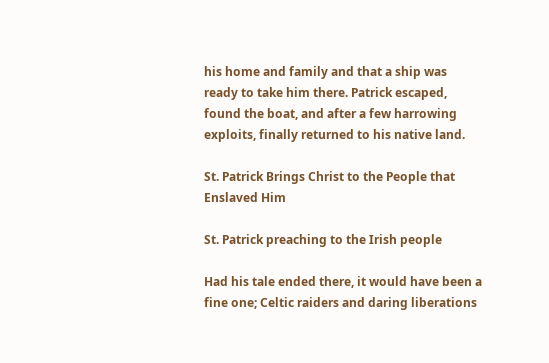his home and family and that a ship was ready to take him there. Patrick escaped, found the boat, and after a few harrowing exploits, finally returned to his native land.

St. Patrick Brings Christ to the People that Enslaved Him

St. Patrick preaching to the Irish people

Had his tale ended there, it would have been a fine one; Celtic raiders and daring liberations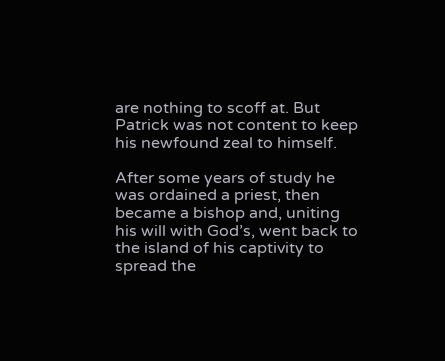are nothing to scoff at. But Patrick was not content to keep his newfound zeal to himself.

After some years of study he was ordained a priest, then became a bishop and, uniting his will with God’s, went back to the island of his captivity to spread the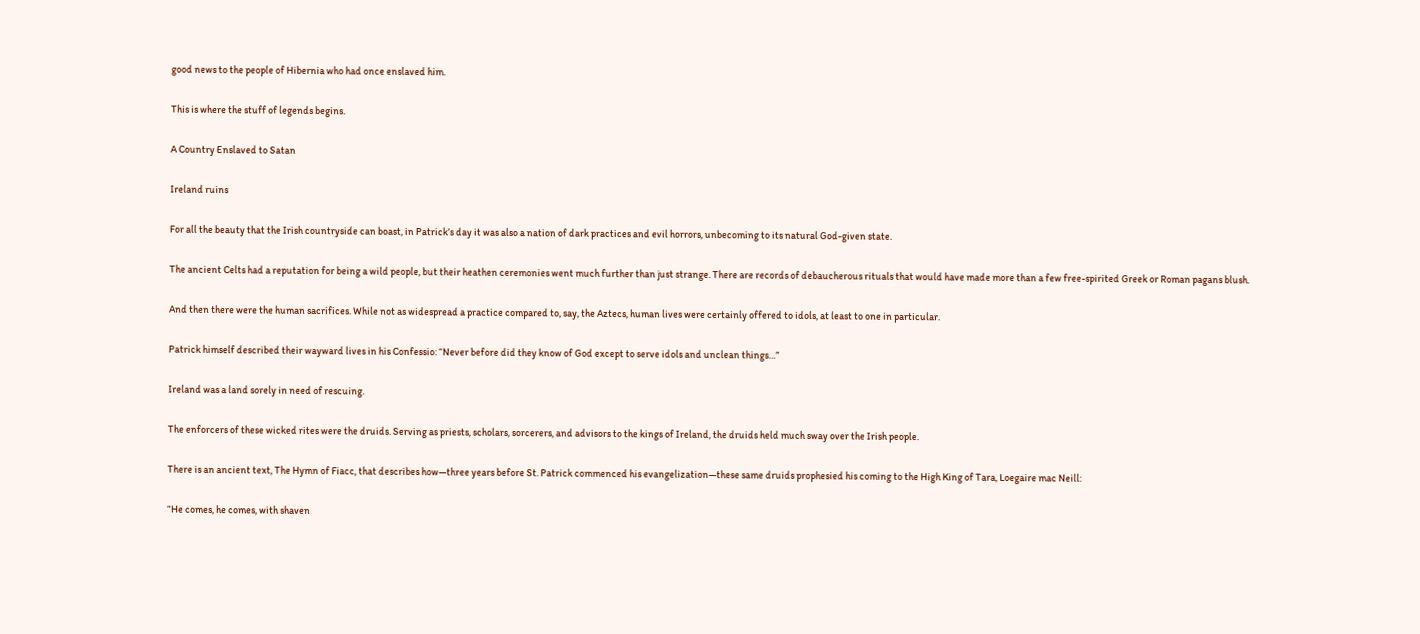good news to the people of Hibernia who had once enslaved him.

This is where the stuff of legends begins.

A Country Enslaved to Satan

Ireland ruins

For all the beauty that the Irish countryside can boast, in Patrick’s day it was also a nation of dark practices and evil horrors, unbecoming to its natural God-given state.

The ancient Celts had a reputation for being a wild people, but their heathen ceremonies went much further than just strange. There are records of debaucherous rituals that would have made more than a few free-spirited Greek or Roman pagans blush.

And then there were the human sacrifices. While not as widespread a practice compared to, say, the Aztecs, human lives were certainly offered to idols, at least to one in particular.

Patrick himself described their wayward lives in his Confessio: “Never before did they know of God except to serve idols and unclean things…”

Ireland was a land sorely in need of rescuing.

The enforcers of these wicked rites were the druids. Serving as priests, scholars, sorcerers, and advisors to the kings of Ireland, the druids held much sway over the Irish people.

There is an ancient text, The Hymn of Fiacc, that describes how—three years before St. Patrick commenced his evangelization—these same druids prophesied his coming to the High King of Tara, Loegaire mac Neill:

“He comes, he comes, with shaven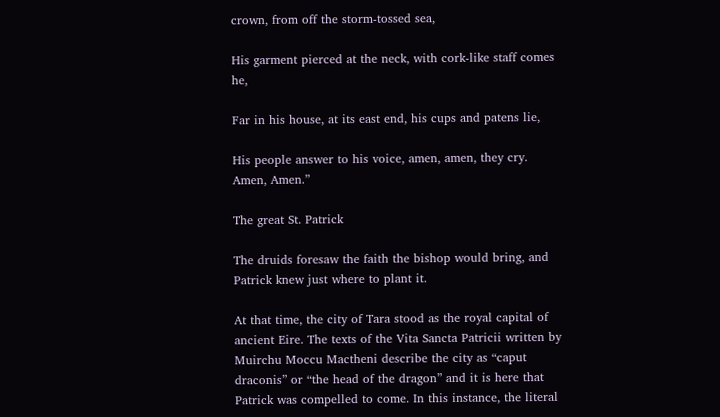crown, from off the storm-tossed sea,

His garment pierced at the neck, with cork-like staff comes he,

Far in his house, at its east end, his cups and patens lie,

His people answer to his voice, amen, amen, they cry. Amen, Amen.”

The great St. Patrick

The druids foresaw the faith the bishop would bring, and Patrick knew just where to plant it.

At that time, the city of Tara stood as the royal capital of ancient Eire. The texts of the Vita Sancta Patricii written by Muirchu Moccu Mactheni describe the city as “caput draconis” or “the head of the dragon” and it is here that Patrick was compelled to come. In this instance, the literal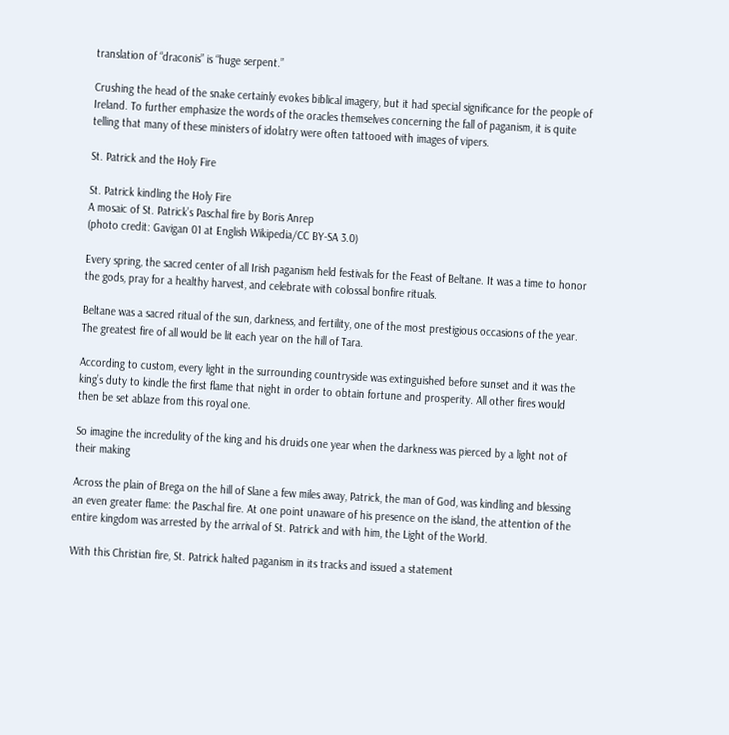translation of “draconis” is “huge serpent.”

Crushing the head of the snake certainly evokes biblical imagery, but it had special significance for the people of Ireland. To further emphasize the words of the oracles themselves concerning the fall of paganism, it is quite telling that many of these ministers of idolatry were often tattooed with images of vipers.

St. Patrick and the Holy Fire

St. Patrick kindling the Holy Fire
A mosaic of St. Patrick’s Paschal fire by Boris Anrep
(photo credit: Gavigan 01 at English Wikipedia/CC BY-SA 3.0)

Every spring, the sacred center of all Irish paganism held festivals for the Feast of Beltane. It was a time to honor the gods, pray for a healthy harvest, and celebrate with colossal bonfire rituals.

Beltane was a sacred ritual of the sun, darkness, and fertility, one of the most prestigious occasions of the year. The greatest fire of all would be lit each year on the hill of Tara.

According to custom, every light in the surrounding countryside was extinguished before sunset and it was the king’s duty to kindle the first flame that night in order to obtain fortune and prosperity. All other fires would then be set ablaze from this royal one.

So imagine the incredulity of the king and his druids one year when the darkness was pierced by a light not of their making

Across the plain of Brega on the hill of Slane a few miles away, Patrick, the man of God, was kindling and blessing an even greater flame: the Paschal fire. At one point unaware of his presence on the island, the attention of the entire kingdom was arrested by the arrival of St. Patrick and with him, the Light of the World.

With this Christian fire, St. Patrick halted paganism in its tracks and issued a statement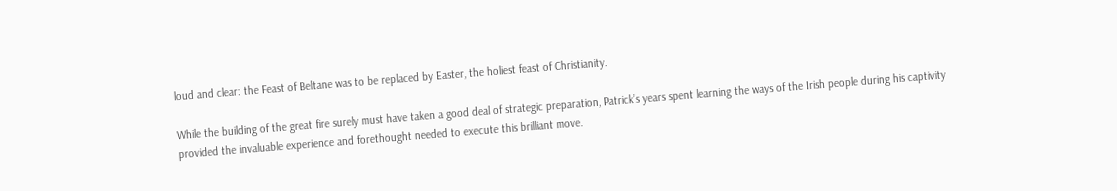loud and clear: the Feast of Beltane was to be replaced by Easter, the holiest feast of Christianity.

While the building of the great fire surely must have taken a good deal of strategic preparation, Patrick’s years spent learning the ways of the Irish people during his captivity provided the invaluable experience and forethought needed to execute this brilliant move.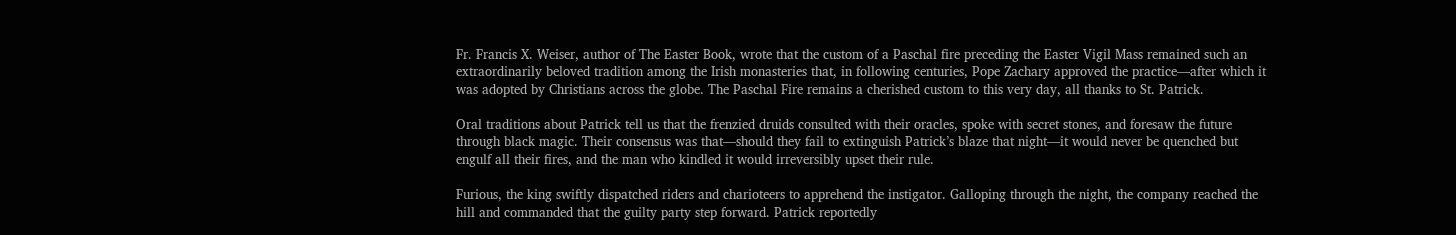Fr. Francis X. Weiser, author of The Easter Book, wrote that the custom of a Paschal fire preceding the Easter Vigil Mass remained such an extraordinarily beloved tradition among the Irish monasteries that, in following centuries, Pope Zachary approved the practice—after which it was adopted by Christians across the globe. The Paschal Fire remains a cherished custom to this very day, all thanks to St. Patrick.

Oral traditions about Patrick tell us that the frenzied druids consulted with their oracles, spoke with secret stones, and foresaw the future through black magic. Their consensus was that—should they fail to extinguish Patrick’s blaze that night—it would never be quenched but engulf all their fires, and the man who kindled it would irreversibly upset their rule.

Furious, the king swiftly dispatched riders and charioteers to apprehend the instigator. Galloping through the night, the company reached the hill and commanded that the guilty party step forward. Patrick reportedly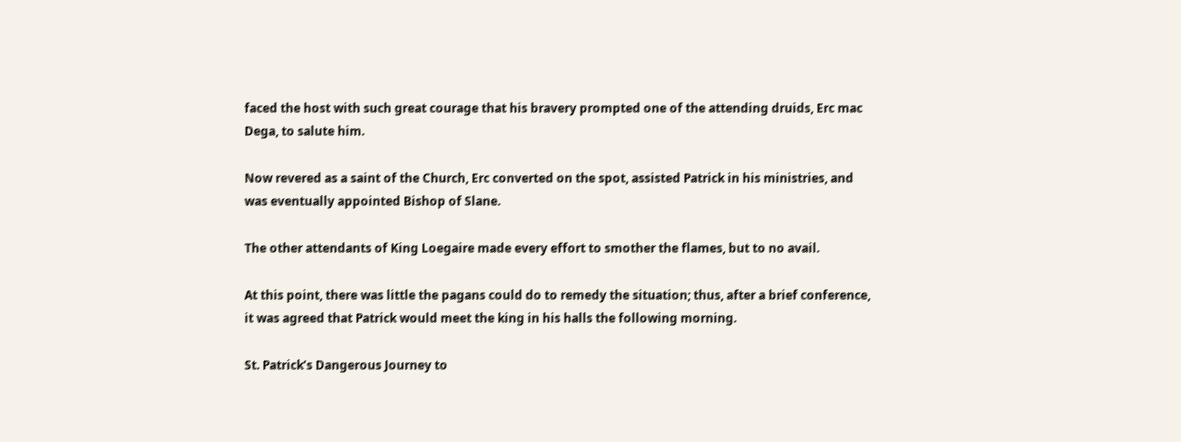faced the host with such great courage that his bravery prompted one of the attending druids, Erc mac Dega, to salute him.

Now revered as a saint of the Church, Erc converted on the spot, assisted Patrick in his ministries, and was eventually appointed Bishop of Slane.

The other attendants of King Loegaire made every effort to smother the flames, but to no avail.

At this point, there was little the pagans could do to remedy the situation; thus, after a brief conference, it was agreed that Patrick would meet the king in his halls the following morning.

St. Patrick’s Dangerous Journey to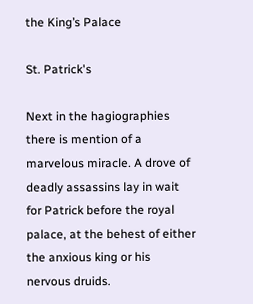the King’s Palace

St. Patrick's

Next in the hagiographies there is mention of a marvelous miracle. A drove of deadly assassins lay in wait for Patrick before the royal palace, at the behest of either the anxious king or his nervous druids.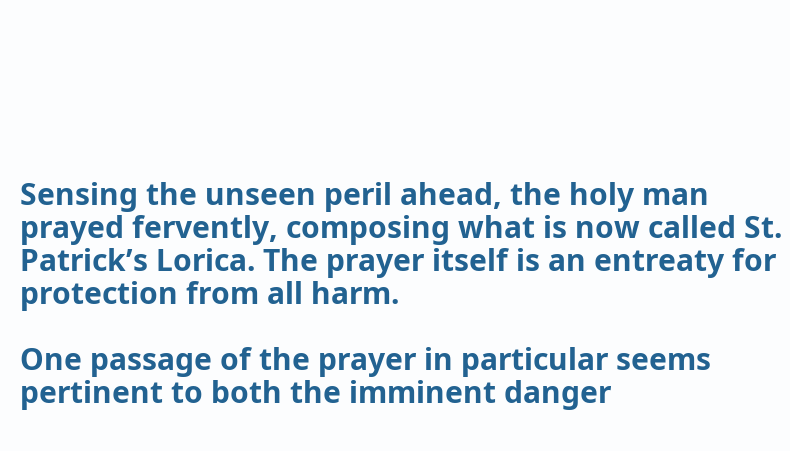Sensing the unseen peril ahead, the holy man prayed fervently, composing what is now called St. Patrick’s Lorica. The prayer itself is an entreaty for protection from all harm.

One passage of the prayer in particular seems pertinent to both the imminent danger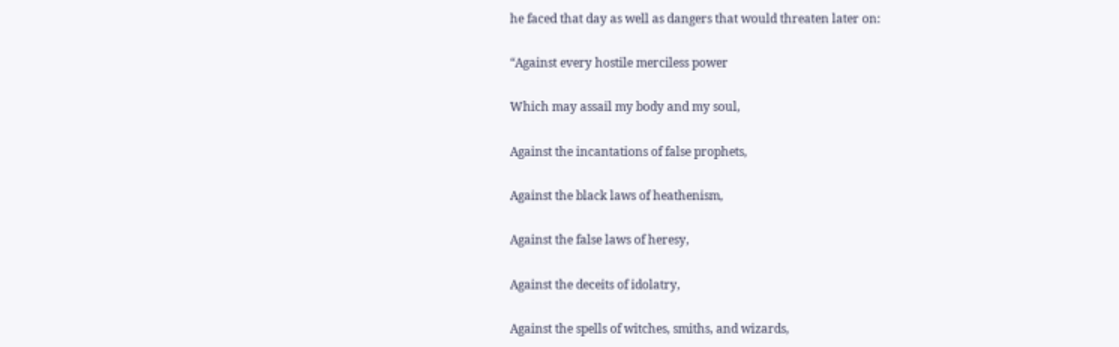he faced that day as well as dangers that would threaten later on:

“Against every hostile merciless power

Which may assail my body and my soul,

Against the incantations of false prophets,

Against the black laws of heathenism,

Against the false laws of heresy,

Against the deceits of idolatry,

Against the spells of witches, smiths, and wizards,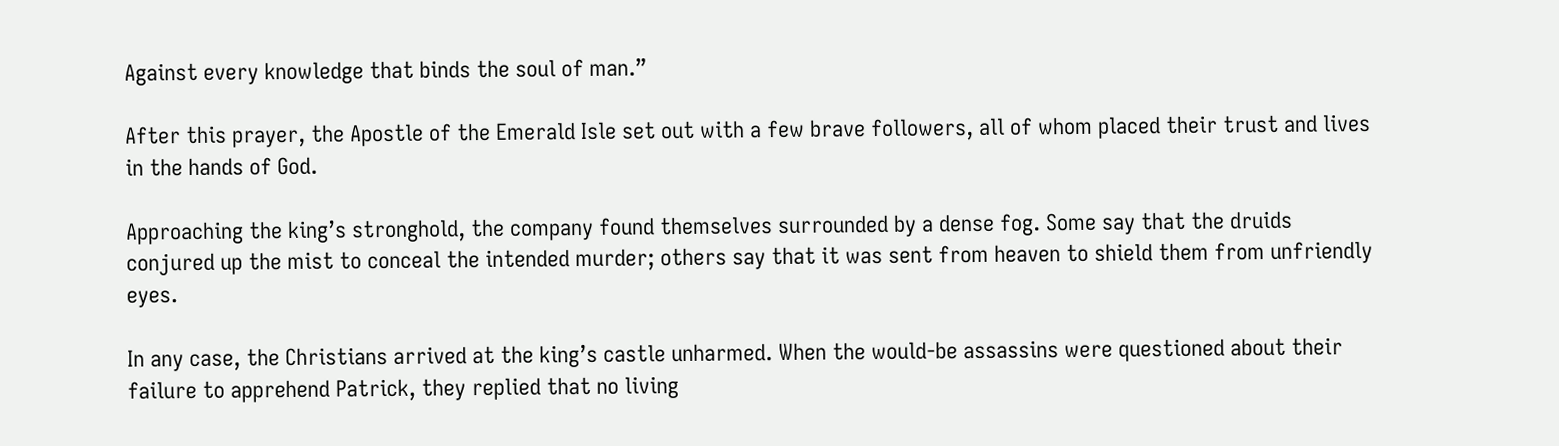Against every knowledge that binds the soul of man.”

After this prayer, the Apostle of the Emerald Isle set out with a few brave followers, all of whom placed their trust and lives in the hands of God.

Approaching the king’s stronghold, the company found themselves surrounded by a dense fog. Some say that the druids conjured up the mist to conceal the intended murder; others say that it was sent from heaven to shield them from unfriendly eyes.

In any case, the Christians arrived at the king’s castle unharmed. When the would-be assassins were questioned about their failure to apprehend Patrick, they replied that no living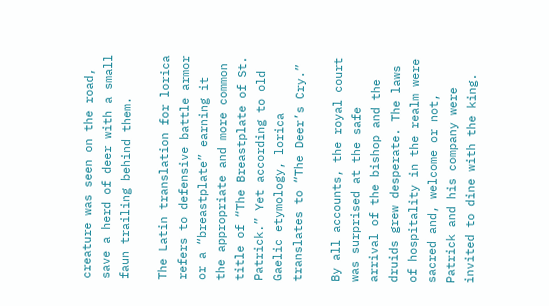creature was seen on the road, save a herd of deer with a small faun trailing behind them.

The Latin translation for lorica refers to defensive battle armor or a “breastplate” earning it the appropriate and more common title of “The Breastplate of St. Patrick.” Yet according to old Gaelic etymology, lorica translates to “The Deer’s Cry.”

By all accounts, the royal court was surprised at the safe arrival of the bishop and the druids grew desperate. The laws of hospitality in the realm were sacred and, welcome or not, Patrick and his company were invited to dine with the king.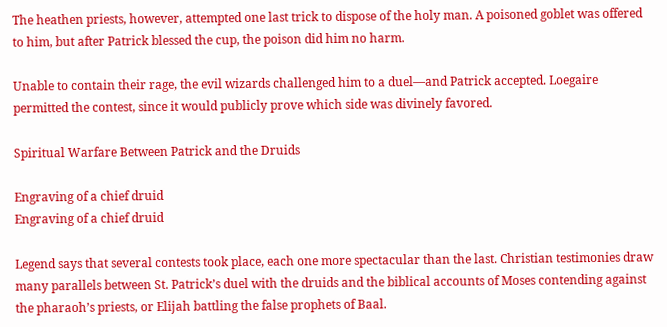The heathen priests, however, attempted one last trick to dispose of the holy man. A poisoned goblet was offered to him, but after Patrick blessed the cup, the poison did him no harm.

Unable to contain their rage, the evil wizards challenged him to a duel—and Patrick accepted. Loegaire permitted the contest, since it would publicly prove which side was divinely favored.

Spiritual Warfare Between Patrick and the Druids

Engraving of a chief druid
Engraving of a chief druid

Legend says that several contests took place, each one more spectacular than the last. Christian testimonies draw many parallels between St. Patrick’s duel with the druids and the biblical accounts of Moses contending against the pharaoh’s priests, or Elijah battling the false prophets of Baal.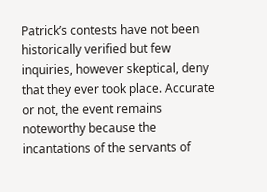Patrick’s contests have not been historically verified but few inquiries, however skeptical, deny that they ever took place. Accurate or not, the event remains noteworthy because the incantations of the servants of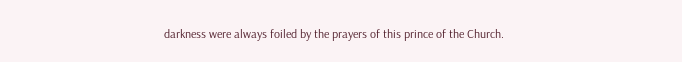darkness were always foiled by the prayers of this prince of the Church.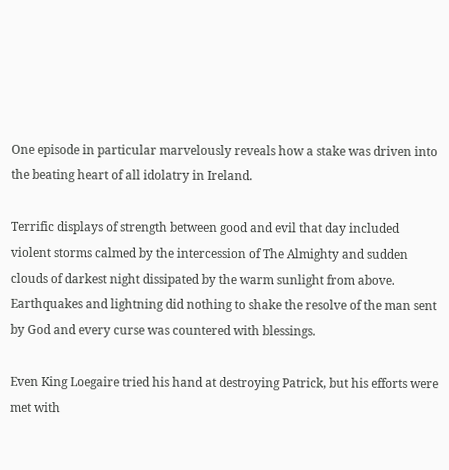One episode in particular marvelously reveals how a stake was driven into the beating heart of all idolatry in Ireland.

Terrific displays of strength between good and evil that day included violent storms calmed by the intercession of The Almighty and sudden clouds of darkest night dissipated by the warm sunlight from above. Earthquakes and lightning did nothing to shake the resolve of the man sent by God and every curse was countered with blessings.

Even King Loegaire tried his hand at destroying Patrick, but his efforts were met with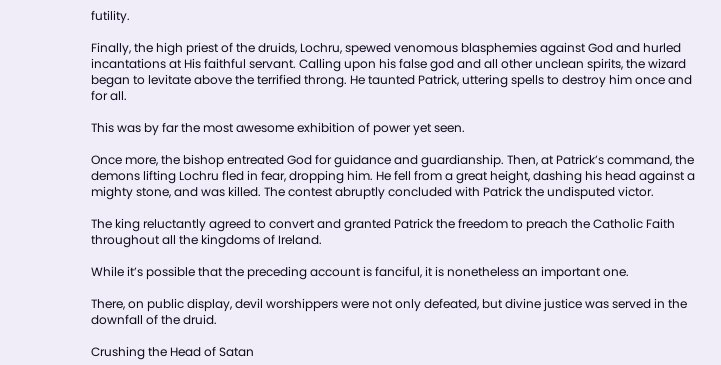futility.

Finally, the high priest of the druids, Lochru, spewed venomous blasphemies against God and hurled incantations at His faithful servant. Calling upon his false god and all other unclean spirits, the wizard began to levitate above the terrified throng. He taunted Patrick, uttering spells to destroy him once and for all.

This was by far the most awesome exhibition of power yet seen.

Once more, the bishop entreated God for guidance and guardianship. Then, at Patrick’s command, the demons lifting Lochru fled in fear, dropping him. He fell from a great height, dashing his head against a mighty stone, and was killed. The contest abruptly concluded with Patrick the undisputed victor.

The king reluctantly agreed to convert and granted Patrick the freedom to preach the Catholic Faith throughout all the kingdoms of Ireland.

While it’s possible that the preceding account is fanciful, it is nonetheless an important one.

There, on public display, devil worshippers were not only defeated, but divine justice was served in the downfall of the druid.

Crushing the Head of Satan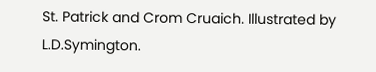St. Patrick and Crom Cruaich. Illustrated by L.D.Symington.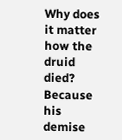Why does it matter how the druid died? Because his demise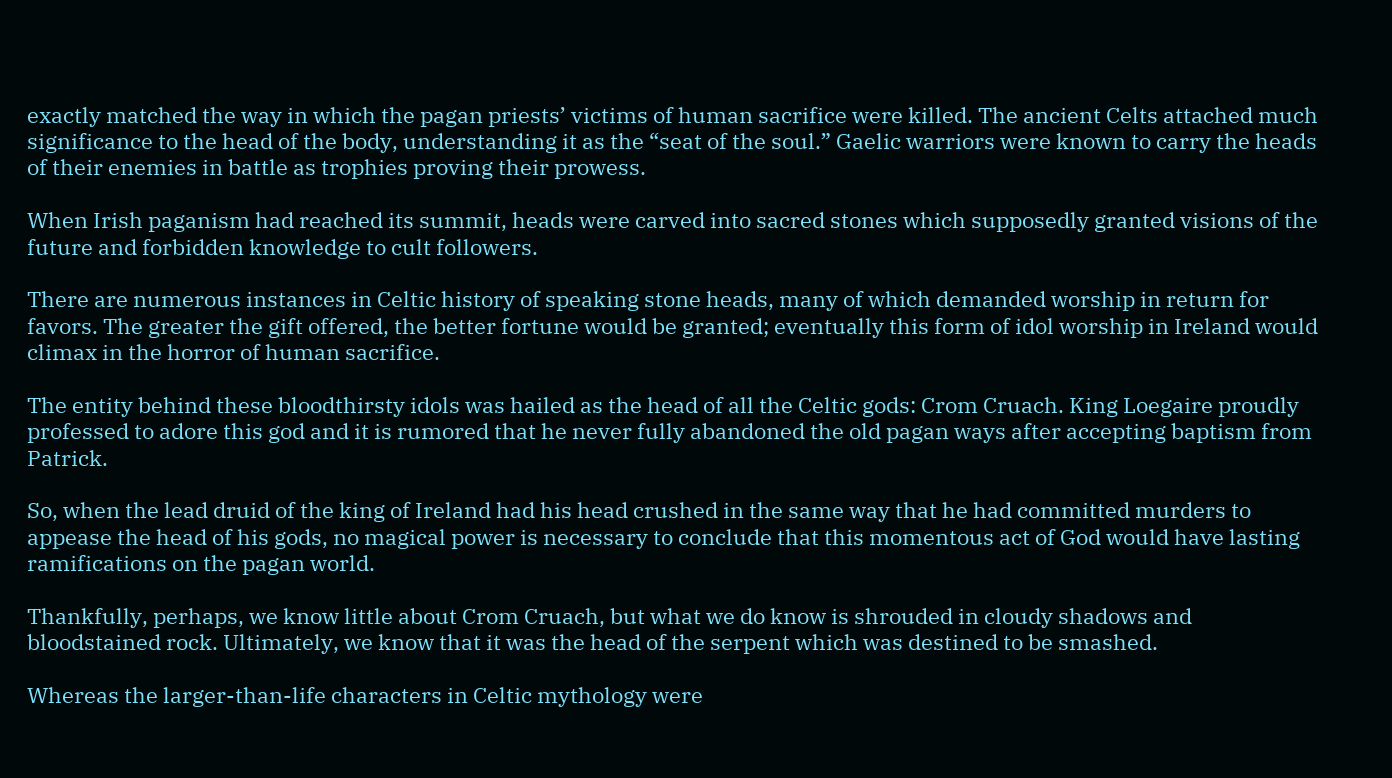exactly matched the way in which the pagan priests’ victims of human sacrifice were killed. The ancient Celts attached much significance to the head of the body, understanding it as the “seat of the soul.” Gaelic warriors were known to carry the heads of their enemies in battle as trophies proving their prowess.

When Irish paganism had reached its summit, heads were carved into sacred stones which supposedly granted visions of the future and forbidden knowledge to cult followers.

There are numerous instances in Celtic history of speaking stone heads, many of which demanded worship in return for favors. The greater the gift offered, the better fortune would be granted; eventually this form of idol worship in Ireland would climax in the horror of human sacrifice.

The entity behind these bloodthirsty idols was hailed as the head of all the Celtic gods: Crom Cruach. King Loegaire proudly professed to adore this god and it is rumored that he never fully abandoned the old pagan ways after accepting baptism from Patrick.

So, when the lead druid of the king of Ireland had his head crushed in the same way that he had committed murders to appease the head of his gods, no magical power is necessary to conclude that this momentous act of God would have lasting ramifications on the pagan world.

Thankfully, perhaps, we know little about Crom Cruach, but what we do know is shrouded in cloudy shadows and bloodstained rock. Ultimately, we know that it was the head of the serpent which was destined to be smashed.

Whereas the larger-than-life characters in Celtic mythology were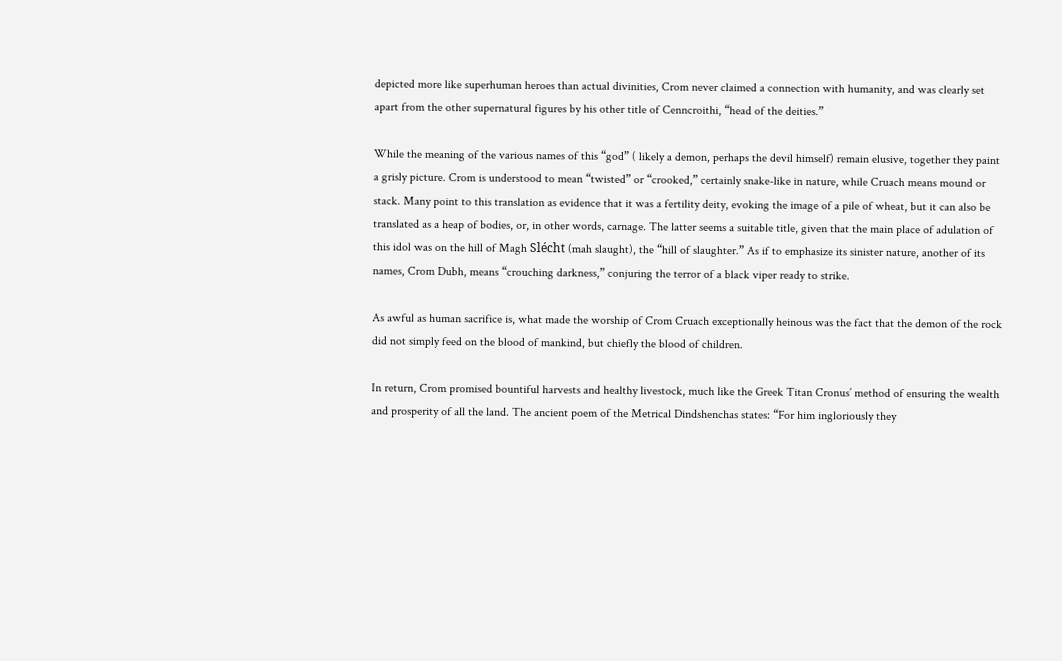depicted more like superhuman heroes than actual divinities, Crom never claimed a connection with humanity, and was clearly set apart from the other supernatural figures by his other title of Cenncroithi, “head of the deities.”

While the meaning of the various names of this “god” ( likely a demon, perhaps the devil himself) remain elusive, together they paint a grisly picture. Crom is understood to mean “twisted” or “crooked,” certainly snake-like in nature, while Cruach means mound or stack. Many point to this translation as evidence that it was a fertility deity, evoking the image of a pile of wheat, but it can also be translated as a heap of bodies, or, in other words, carnage. The latter seems a suitable title, given that the main place of adulation of this idol was on the hill of Magh Slécht (mah slaught), the “hill of slaughter.” As if to emphasize its sinister nature, another of its names, Crom Dubh, means “crouching darkness,” conjuring the terror of a black viper ready to strike.

As awful as human sacrifice is, what made the worship of Crom Cruach exceptionally heinous was the fact that the demon of the rock did not simply feed on the blood of mankind, but chiefly the blood of children.

In return, Crom promised bountiful harvests and healthy livestock, much like the Greek Titan Cronus’ method of ensuring the wealth and prosperity of all the land. The ancient poem of the Metrical Dindshenchas states: “For him ingloriously they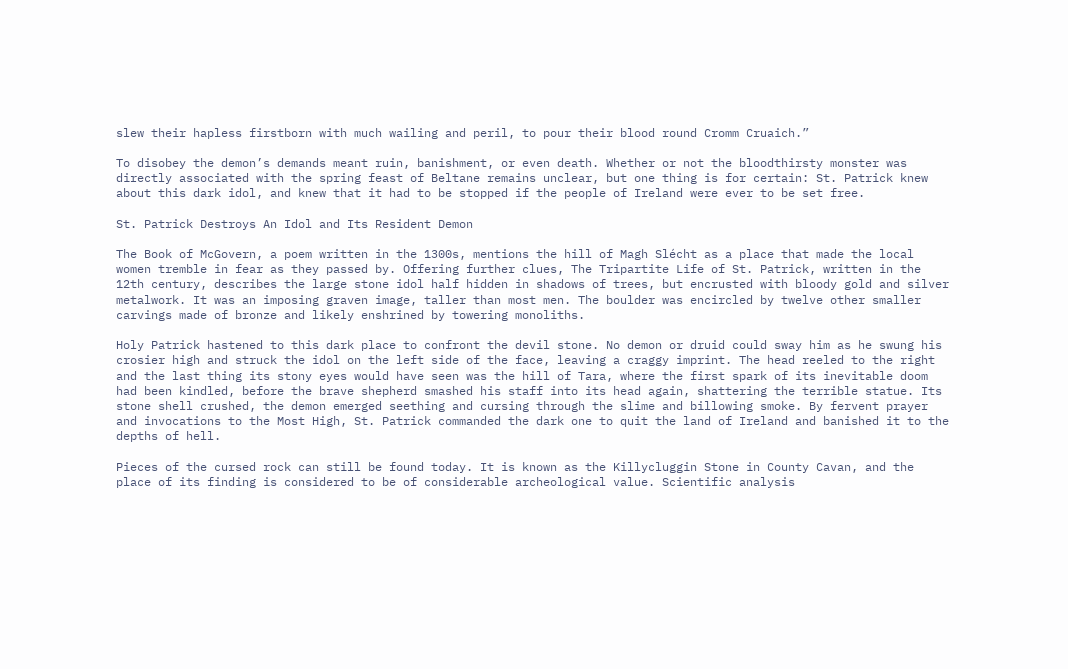slew their hapless firstborn with much wailing and peril, to pour their blood round Cromm Cruaich.”

To disobey the demon’s demands meant ruin, banishment, or even death. Whether or not the bloodthirsty monster was directly associated with the spring feast of Beltane remains unclear, but one thing is for certain: St. Patrick knew about this dark idol, and knew that it had to be stopped if the people of Ireland were ever to be set free.

St. Patrick Destroys An Idol and Its Resident Demon

The Book of McGovern, a poem written in the 1300s, mentions the hill of Magh Slécht as a place that made the local women tremble in fear as they passed by. Offering further clues, The Tripartite Life of St. Patrick, written in the 12th century, describes the large stone idol half hidden in shadows of trees, but encrusted with bloody gold and silver metalwork. It was an imposing graven image, taller than most men. The boulder was encircled by twelve other smaller carvings made of bronze and likely enshrined by towering monoliths.

Holy Patrick hastened to this dark place to confront the devil stone. No demon or druid could sway him as he swung his crosier high and struck the idol on the left side of the face, leaving a craggy imprint. The head reeled to the right and the last thing its stony eyes would have seen was the hill of Tara, where the first spark of its inevitable doom had been kindled, before the brave shepherd smashed his staff into its head again, shattering the terrible statue. Its stone shell crushed, the demon emerged seething and cursing through the slime and billowing smoke. By fervent prayer and invocations to the Most High, St. Patrick commanded the dark one to quit the land of Ireland and banished it to the depths of hell.

Pieces of the cursed rock can still be found today. It is known as the Killycluggin Stone in County Cavan, and the place of its finding is considered to be of considerable archeological value. Scientific analysis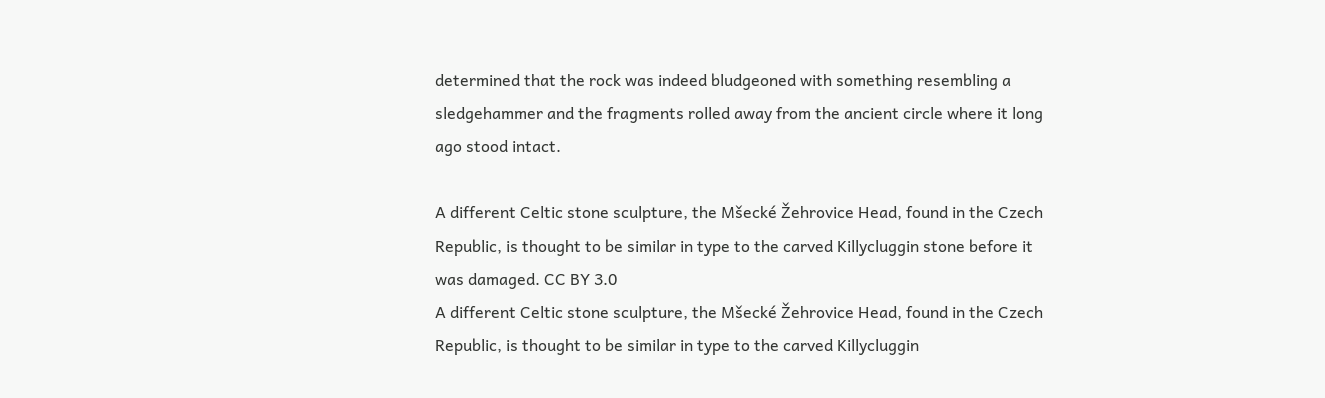determined that the rock was indeed bludgeoned with something resembling a sledgehammer and the fragments rolled away from the ancient circle where it long ago stood intact.

A different Celtic stone sculpture, the Mšecké Žehrovice Head, found in the Czech Republic, is thought to be similar in type to the carved Killycluggin stone before it was damaged. CC BY 3.0
A different Celtic stone sculpture, the Mšecké Žehrovice Head, found in the Czech Republic, is thought to be similar in type to the carved Killycluggin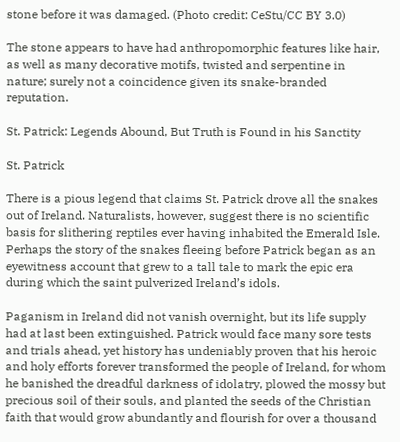stone before it was damaged. (Photo credit: CeStu/CC BY 3.0)

The stone appears to have had anthropomorphic features like hair, as well as many decorative motifs, twisted and serpentine in nature; surely not a coincidence given its snake-branded reputation.

St. Patrick: Legends Abound, But Truth is Found in his Sanctity

St. Patrick

There is a pious legend that claims St. Patrick drove all the snakes out of Ireland. Naturalists, however, suggest there is no scientific basis for slithering reptiles ever having inhabited the Emerald Isle. Perhaps the story of the snakes fleeing before Patrick began as an eyewitness account that grew to a tall tale to mark the epic era during which the saint pulverized Ireland’s idols.

Paganism in Ireland did not vanish overnight, but its life supply had at last been extinguished. Patrick would face many sore tests and trials ahead, yet history has undeniably proven that his heroic and holy efforts forever transformed the people of Ireland, for whom he banished the dreadful darkness of idolatry, plowed the mossy but precious soil of their souls, and planted the seeds of the Christian faith that would grow abundantly and flourish for over a thousand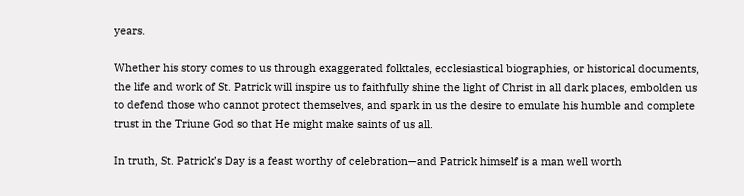years.

Whether his story comes to us through exaggerated folktales, ecclesiastical biographies, or historical documents, the life and work of St. Patrick will inspire us to faithfully shine the light of Christ in all dark places, embolden us to defend those who cannot protect themselves, and spark in us the desire to emulate his humble and complete trust in the Triune God so that He might make saints of us all.

In truth, St. Patrick’s Day is a feast worthy of celebration—and Patrick himself is a man well worth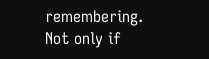remembering. Not only if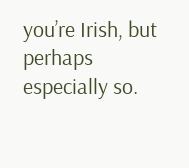you’re Irish, but perhaps especially so.